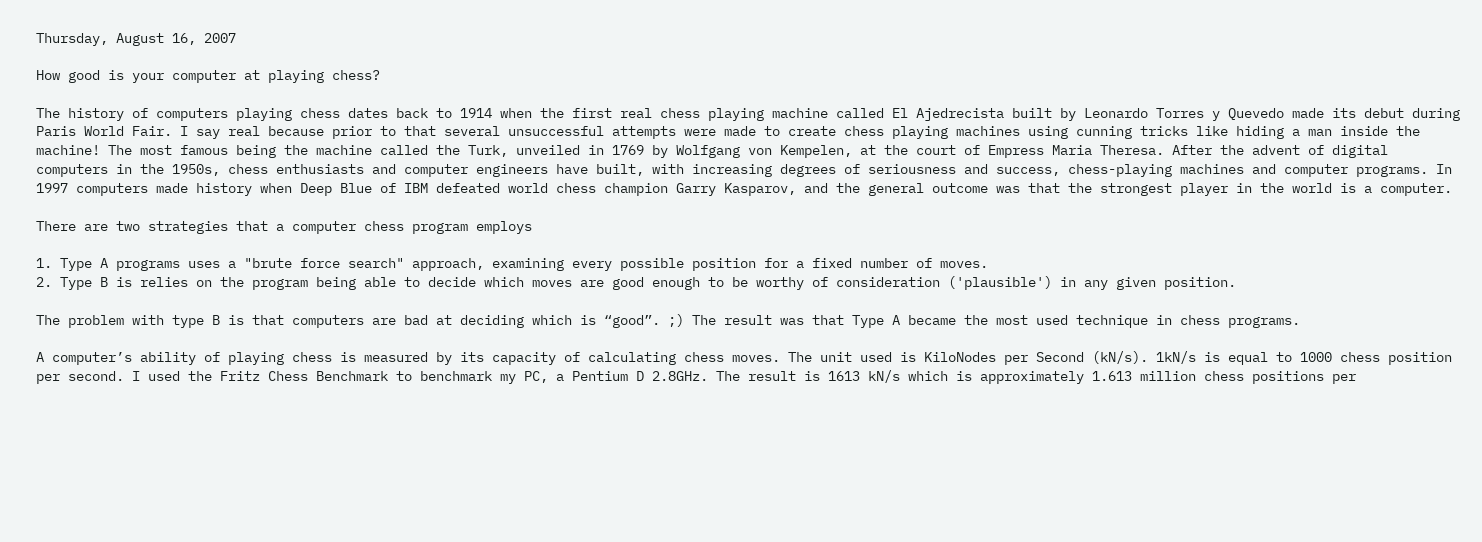Thursday, August 16, 2007

How good is your computer at playing chess?

The history of computers playing chess dates back to 1914 when the first real chess playing machine called El Ajedrecista built by Leonardo Torres y Quevedo made its debut during Paris World Fair. I say real because prior to that several unsuccessful attempts were made to create chess playing machines using cunning tricks like hiding a man inside the machine! The most famous being the machine called the Turk, unveiled in 1769 by Wolfgang von Kempelen, at the court of Empress Maria Theresa. After the advent of digital computers in the 1950s, chess enthusiasts and computer engineers have built, with increasing degrees of seriousness and success, chess-playing machines and computer programs. In 1997 computers made history when Deep Blue of IBM defeated world chess champion Garry Kasparov, and the general outcome was that the strongest player in the world is a computer.

There are two strategies that a computer chess program employs

1. Type A programs uses a "brute force search" approach, examining every possible position for a fixed number of moves.
2. Type B is relies on the program being able to decide which moves are good enough to be worthy of consideration ('plausible') in any given position.

The problem with type B is that computers are bad at deciding which is “good”. ;) The result was that Type A became the most used technique in chess programs.

A computer’s ability of playing chess is measured by its capacity of calculating chess moves. The unit used is KiloNodes per Second (kN/s). 1kN/s is equal to 1000 chess position per second. I used the Fritz Chess Benchmark to benchmark my PC, a Pentium D 2.8GHz. The result is 1613 kN/s which is approximately 1.613 million chess positions per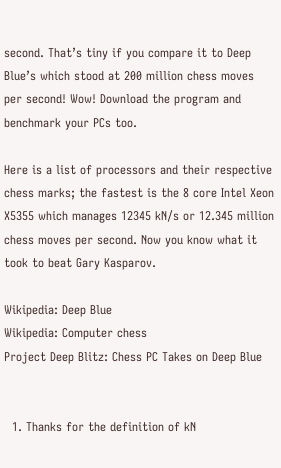second. That’s tiny if you compare it to Deep Blue’s which stood at 200 million chess moves per second! Wow! Download the program and benchmark your PCs too.

Here is a list of processors and their respective chess marks; the fastest is the 8 core Intel Xeon X5355 which manages 12345 kN/s or 12.345 million chess moves per second. Now you know what it took to beat Gary Kasparov.

Wikipedia: Deep Blue
Wikipedia: Computer chess
Project Deep Blitz: Chess PC Takes on Deep Blue


  1. Thanks for the definition of kN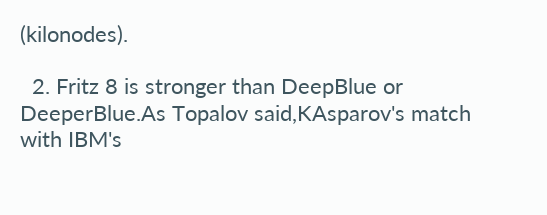(kilonodes).

  2. Fritz 8 is stronger than DeepBlue or DeeperBlue.As Topalov said,KAsparov's match with IBM's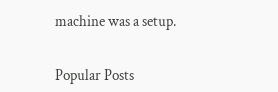machine was a setup.


Popular Posts